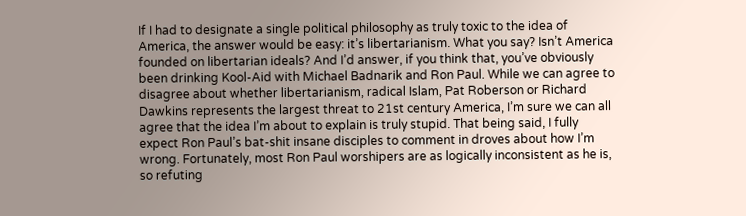If I had to designate a single political philosophy as truly toxic to the idea of America, the answer would be easy: it’s libertarianism. What you say? Isn’t America founded on libertarian ideals? And I’d answer, if you think that, you’ve obviously been drinking Kool-Aid with Michael Badnarik and Ron Paul. While we can agree to disagree about whether libertarianism, radical Islam, Pat Roberson or Richard Dawkins represents the largest threat to 21st century America, I’m sure we can all agree that the idea I’m about to explain is truly stupid. That being said, I fully expect Ron Paul’s bat-shit insane disciples to comment in droves about how I’m wrong. Fortunately, most Ron Paul worshipers are as logically inconsistent as he is, so refuting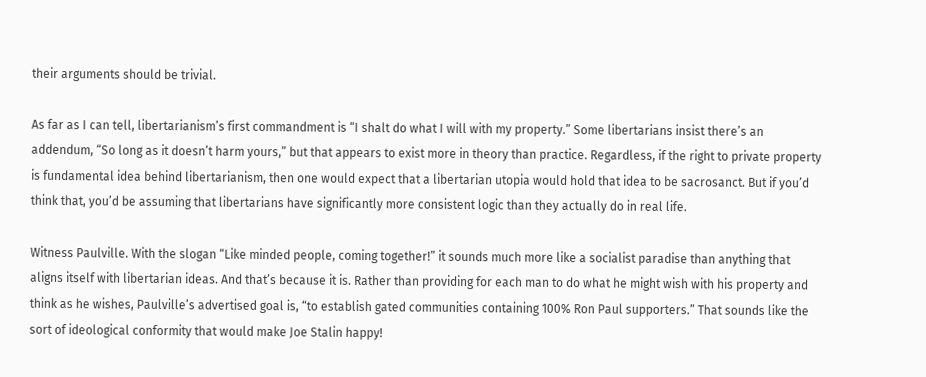their arguments should be trivial.

As far as I can tell, libertarianism’s first commandment is “I shalt do what I will with my property.” Some libertarians insist there’s an addendum, “So long as it doesn’t harm yours,” but that appears to exist more in theory than practice. Regardless, if the right to private property is fundamental idea behind libertarianism, then one would expect that a libertarian utopia would hold that idea to be sacrosanct. But if you’d think that, you’d be assuming that libertarians have significantly more consistent logic than they actually do in real life.

Witness Paulville. With the slogan “Like minded people, coming together!” it sounds much more like a socialist paradise than anything that aligns itself with libertarian ideas. And that’s because it is. Rather than providing for each man to do what he might wish with his property and think as he wishes, Paulville’s advertised goal is, “to establish gated communities containing 100% Ron Paul supporters.” That sounds like the sort of ideological conformity that would make Joe Stalin happy!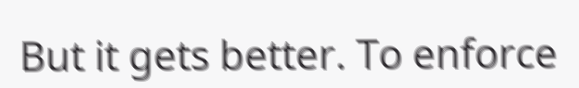But it gets better. To enforce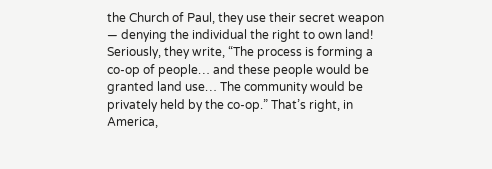the Church of Paul, they use their secret weapon — denying the individual the right to own land! Seriously, they write, “The process is forming a co-op of people… and these people would be granted land use… The community would be privately held by the co-op.” That’s right, in America,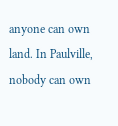anyone can own land. In Paulville, nobody can own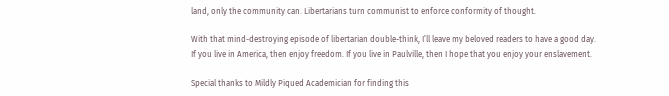land, only the community can. Libertarians turn communist to enforce conformity of thought.

With that mind-destroying episode of libertarian double-think, I’ll leave my beloved readers to have a good day. If you live in America, then enjoy freedom. If you live in Paulville, then I hope that you enjoy your enslavement.

Special thanks to Mildly Piqued Academician for finding this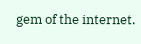gem of the internet.